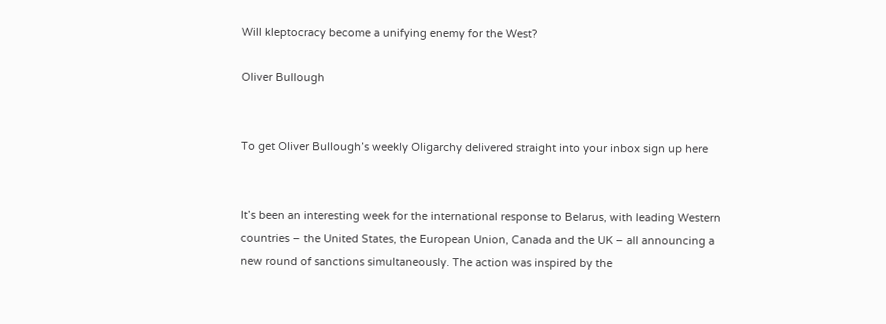Will kleptocracy become a unifying enemy for the West?

Oliver Bullough


To get Oliver Bullough’s weekly Oligarchy delivered straight into your inbox sign up here


It’s been an interesting week for the international response to Belarus, with leading Western countries – the United States, the European Union, Canada and the UK – all announcing a new round of sanctions simultaneously. The action was inspired by the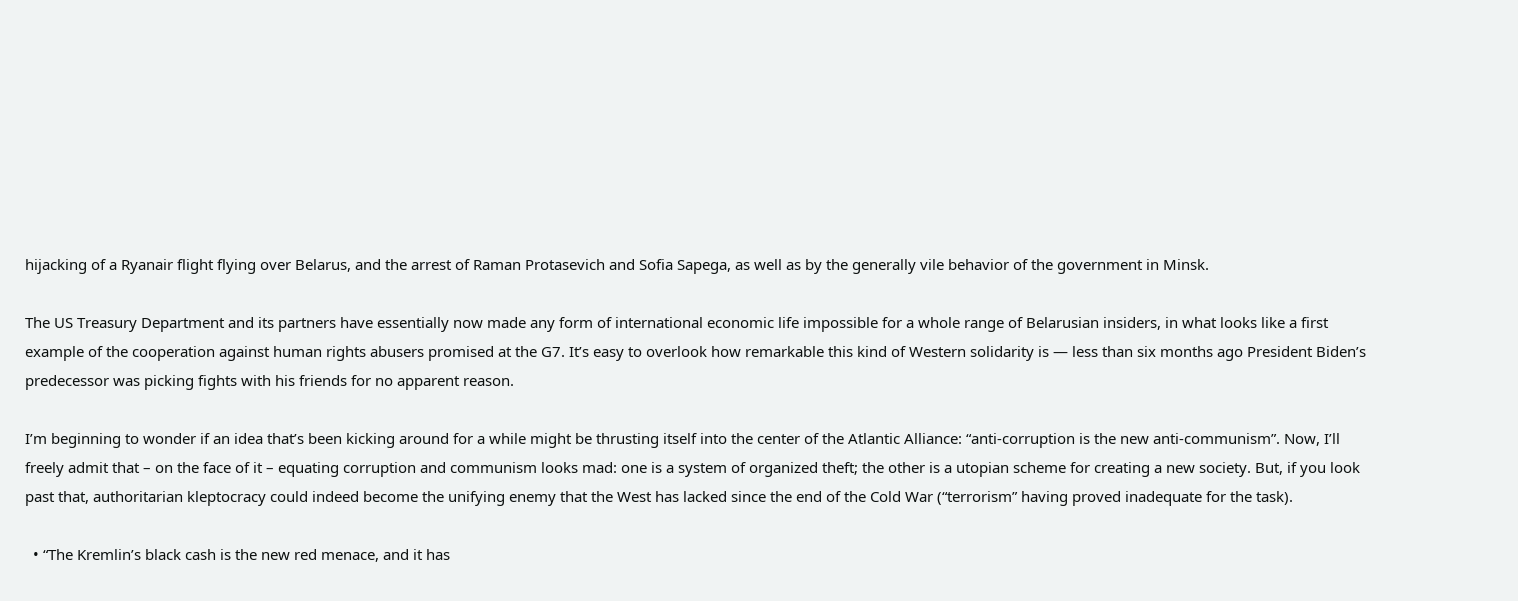hijacking of a Ryanair flight flying over Belarus, and the arrest of Raman Protasevich and Sofia Sapega, as well as by the generally vile behavior of the government in Minsk.

The US Treasury Department and its partners have essentially now made any form of international economic life impossible for a whole range of Belarusian insiders, in what looks like a first example of the cooperation against human rights abusers promised at the G7. It’s easy to overlook how remarkable this kind of Western solidarity is — less than six months ago President Biden’s predecessor was picking fights with his friends for no apparent reason.

I’m beginning to wonder if an idea that’s been kicking around for a while might be thrusting itself into the center of the Atlantic Alliance: “anti-corruption is the new anti-communism”. Now, I’ll freely admit that – on the face of it – equating corruption and communism looks mad: one is a system of organized theft; the other is a utopian scheme for creating a new society. But, if you look past that, authoritarian kleptocracy could indeed become the unifying enemy that the West has lacked since the end of the Cold War (“terrorism” having proved inadequate for the task).

  • “The Kremlin’s black cash is the new red menace, and it has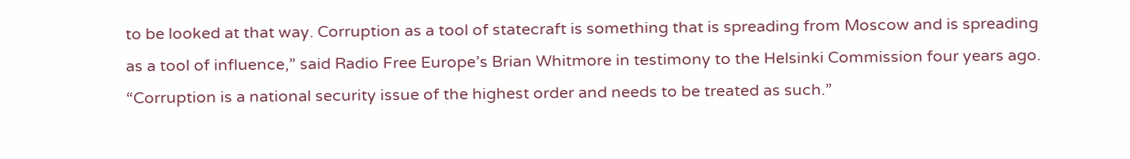to be looked at that way. Corruption as a tool of statecraft is something that is spreading from Moscow and is spreading as a tool of influence,” said Radio Free Europe’s Brian Whitmore in testimony to the Helsinki Commission four years ago. “Corruption is a national security issue of the highest order and needs to be treated as such.”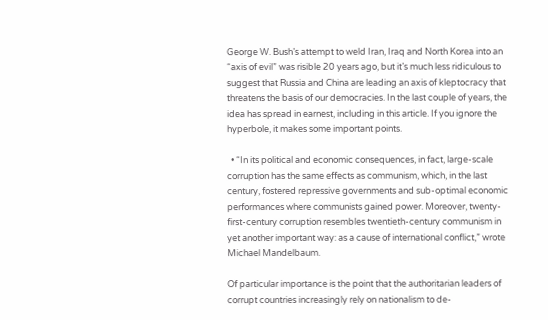George W. Bush’s attempt to weld Iran, Iraq and North Korea into an “axis of evil” was risible 20 years ago, but it’s much less ridiculous to suggest that Russia and China are leading an axis of kleptocracy that threatens the basis of our democracies. In the last couple of years, the idea has spread in earnest, including in this article. If you ignore the hyperbole, it makes some important points.

  • “In its political and economic consequences, in fact, large-scale corruption has the same effects as communism, which, in the last century, fostered repressive governments and sub-optimal economic performances where communists gained power. Moreover, twenty-first-century corruption resembles twentieth-century communism in yet another important way: as a cause of international conflict,” wrote Michael Mandelbaum.

Of particular importance is the point that the authoritarian leaders of corrupt countries increasingly rely on nationalism to de-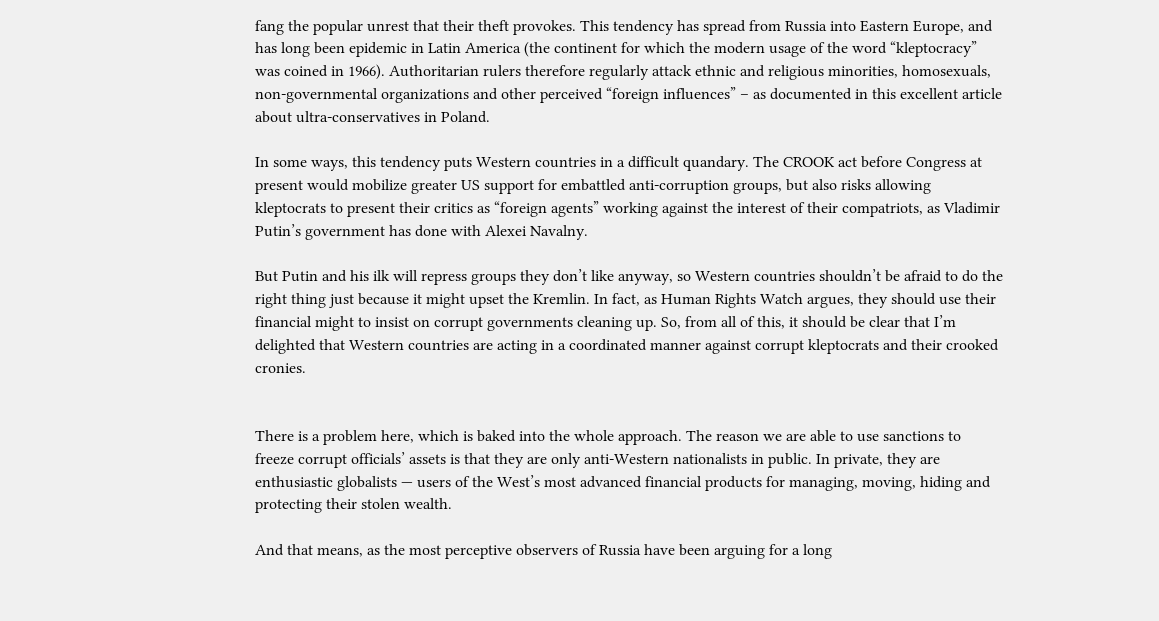fang the popular unrest that their theft provokes. This tendency has spread from Russia into Eastern Europe, and has long been epidemic in Latin America (the continent for which the modern usage of the word “kleptocracy” was coined in 1966). Authoritarian rulers therefore regularly attack ethnic and religious minorities, homosexuals, non-governmental organizations and other perceived “foreign influences” – as documented in this excellent article about ultra-conservatives in Poland.

In some ways, this tendency puts Western countries in a difficult quandary. The CROOK act before Congress at present would mobilize greater US support for embattled anti-corruption groups, but also risks allowing kleptocrats to present their critics as “foreign agents” working against the interest of their compatriots, as Vladimir Putin’s government has done with Alexei Navalny.

But Putin and his ilk will repress groups they don’t like anyway, so Western countries shouldn’t be afraid to do the right thing just because it might upset the Kremlin. In fact, as Human Rights Watch argues, they should use their financial might to insist on corrupt governments cleaning up. So, from all of this, it should be clear that I’m delighted that Western countries are acting in a coordinated manner against corrupt kleptocrats and their crooked cronies.


There is a problem here, which is baked into the whole approach. The reason we are able to use sanctions to freeze corrupt officials’ assets is that they are only anti-Western nationalists in public. In private, they are enthusiastic globalists — users of the West’s most advanced financial products for managing, moving, hiding and protecting their stolen wealth.

And that means, as the most perceptive observers of Russia have been arguing for a long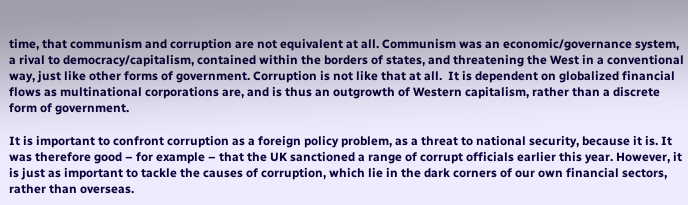time, that communism and corruption are not equivalent at all. Communism was an economic/governance system, a rival to democracy/capitalism, contained within the borders of states, and threatening the West in a conventional way, just like other forms of government. Corruption is not like that at all.  It is dependent on globalized financial flows as multinational corporations are, and is thus an outgrowth of Western capitalism, rather than a discrete form of government.

It is important to confront corruption as a foreign policy problem, as a threat to national security, because it is. It was therefore good – for example – that the UK sanctioned a range of corrupt officials earlier this year. However, it is just as important to tackle the causes of corruption, which lie in the dark corners of our own financial sectors, rather than overseas.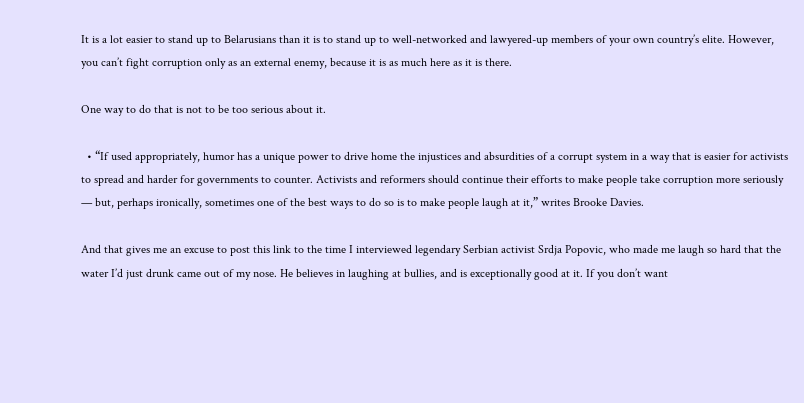It is a lot easier to stand up to Belarusians than it is to stand up to well-networked and lawyered-up members of your own country’s elite. However, you can’t fight corruption only as an external enemy, because it is as much here as it is there.

One way to do that is not to be too serious about it.

  • “If used appropriately, humor has a unique power to drive home the injustices and absurdities of a corrupt system in a way that is easier for activists to spread and harder for governments to counter. Activists and reformers should continue their efforts to make people take corruption more seriously — but, perhaps ironically, sometimes one of the best ways to do so is to make people laugh at it,” writes Brooke Davies.

And that gives me an excuse to post this link to the time I interviewed legendary Serbian activist Srdja Popovic, who made me laugh so hard that the water I’d just drunk came out of my nose. He believes in laughing at bullies, and is exceptionally good at it. If you don’t want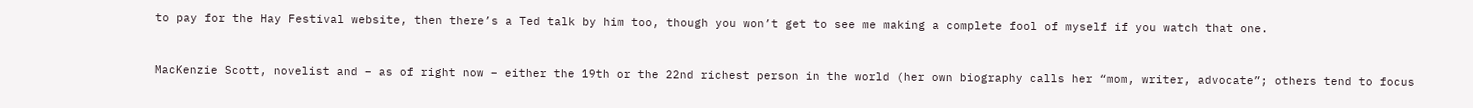to pay for the Hay Festival website, then there’s a Ted talk by him too, though you won’t get to see me making a complete fool of myself if you watch that one.


MacKenzie Scott, novelist and – as of right now – either the 19th or the 22nd richest person in the world (her own biography calls her “mom, writer, advocate”; others tend to focus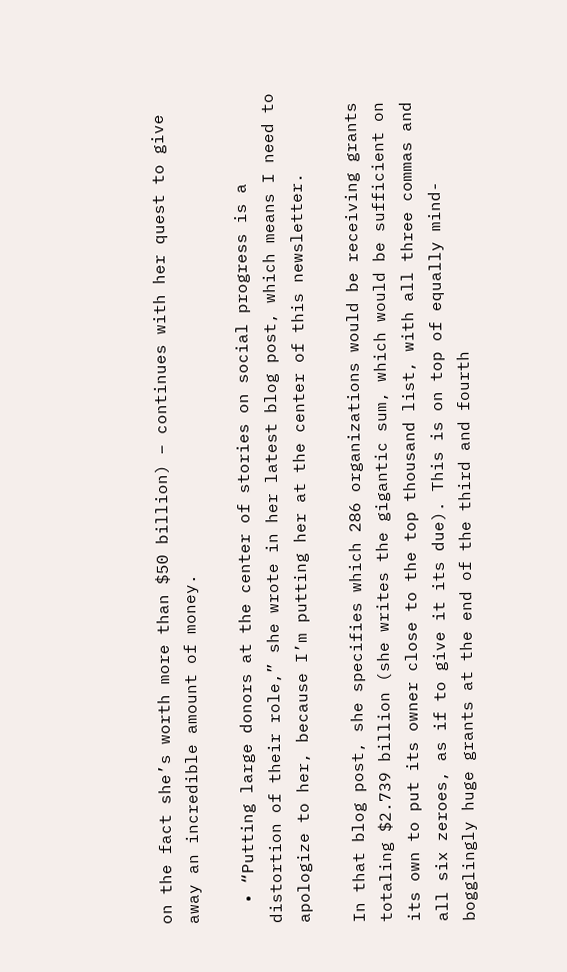on the fact she’s worth more than $50 billion) – continues with her quest to give away an incredible amount of money.

  • “Putting large donors at the center of stories on social progress is a distortion of their role,” she wrote in her latest blog post, which means I need to apologize to her, because I’m putting her at the center of this newsletter.

In that blog post, she specifies which 286 organizations would be receiving grants totaling $2.739 billion (she writes the gigantic sum, which would be sufficient on its own to put its owner close to the top thousand list, with all three commas and all six zeroes, as if to give it its due). This is on top of equally mind-bogglingly huge grants at the end of the third and fourth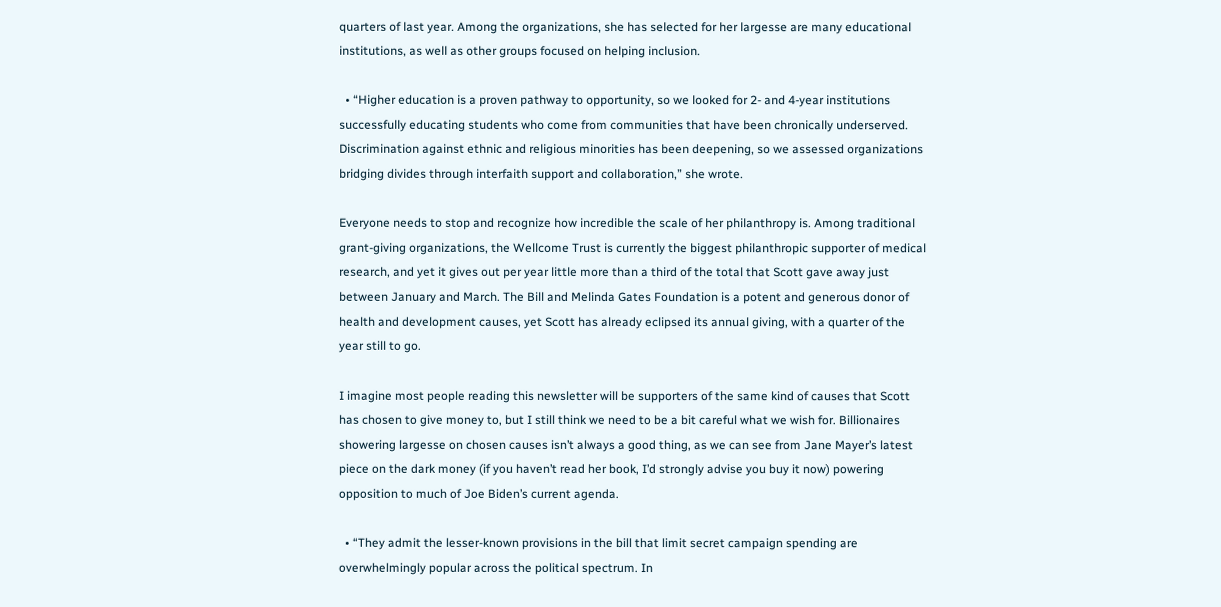quarters of last year. Among the organizations, she has selected for her largesse are many educational institutions, as well as other groups focused on helping inclusion.

  • “Higher education is a proven pathway to opportunity, so we looked for 2- and 4-year institutions successfully educating students who come from communities that have been chronically underserved. Discrimination against ethnic and religious minorities has been deepening, so we assessed organizations bridging divides through interfaith support and collaboration,” she wrote.

Everyone needs to stop and recognize how incredible the scale of her philanthropy is. Among traditional grant-giving organizations, the Wellcome Trust is currently the biggest philanthropic supporter of medical research, and yet it gives out per year little more than a third of the total that Scott gave away just between January and March. The Bill and Melinda Gates Foundation is a potent and generous donor of health and development causes, yet Scott has already eclipsed its annual giving, with a quarter of the year still to go.

I imagine most people reading this newsletter will be supporters of the same kind of causes that Scott has chosen to give money to, but I still think we need to be a bit careful what we wish for. Billionaires showering largesse on chosen causes isn’t always a good thing, as we can see from Jane Mayer’s latest piece on the dark money (if you haven’t read her book, I’d strongly advise you buy it now) powering opposition to much of Joe Biden’s current agenda.

  • “They admit the lesser-known provisions in the bill that limit secret campaign spending are overwhelmingly popular across the political spectrum. In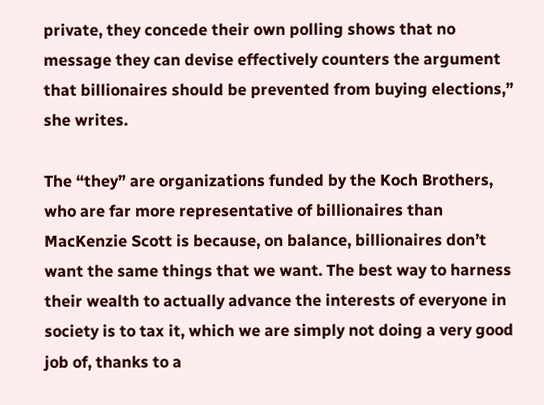private, they concede their own polling shows that no message they can devise effectively counters the argument that billionaires should be prevented from buying elections,” she writes.

The “they” are organizations funded by the Koch Brothers, who are far more representative of billionaires than MacKenzie Scott is because, on balance, billionaires don’t want the same things that we want. The best way to harness their wealth to actually advance the interests of everyone in society is to tax it, which we are simply not doing a very good job of, thanks to a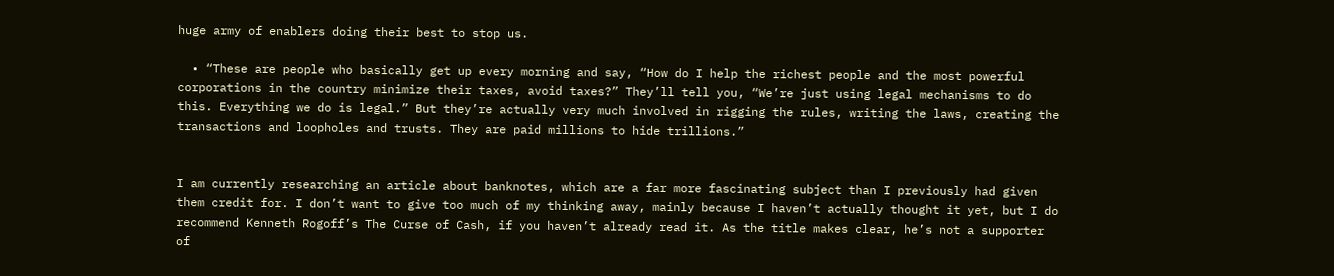huge army of enablers doing their best to stop us.

  • “These are people who basically get up every morning and say, “How do I help the richest people and the most powerful corporations in the country minimize their taxes, avoid taxes?” They’ll tell you, “We’re just using legal mechanisms to do this. Everything we do is legal.” But they’re actually very much involved in rigging the rules, writing the laws, creating the transactions and loopholes and trusts. They are paid millions to hide trillions.”


I am currently researching an article about banknotes, which are a far more fascinating subject than I previously had given them credit for. I don’t want to give too much of my thinking away, mainly because I haven’t actually thought it yet, but I do recommend Kenneth Rogoff’s The Curse of Cash, if you haven’t already read it. As the title makes clear, he’s not a supporter of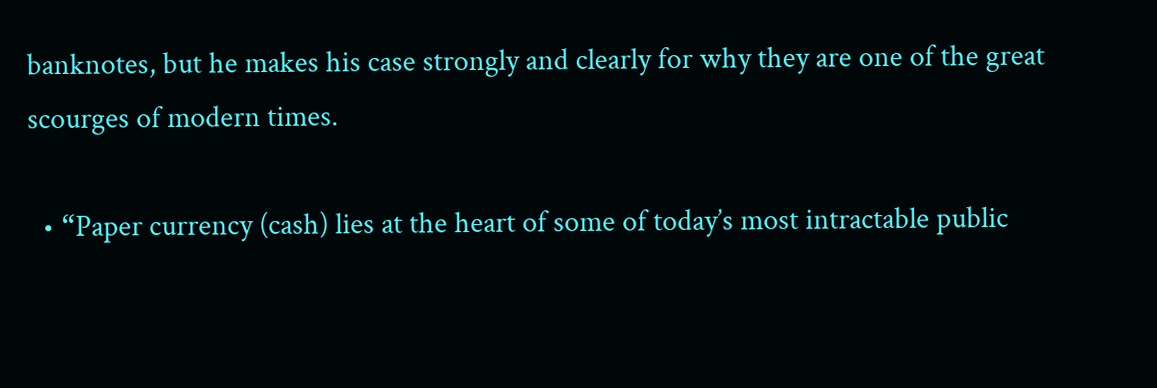banknotes, but he makes his case strongly and clearly for why they are one of the great scourges of modern times.

  • “Paper currency (cash) lies at the heart of some of today’s most intractable public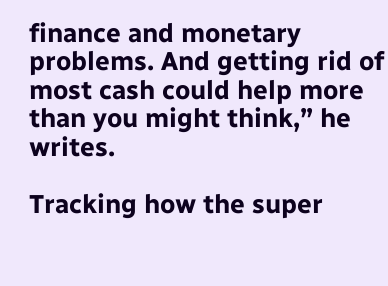finance and monetary problems. And getting rid of most cash could help more than you might think,” he writes.

Tracking how the super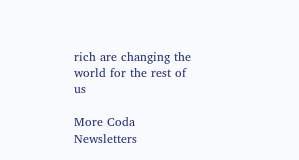rich are changing the world for the rest of us

More Coda Newsletters